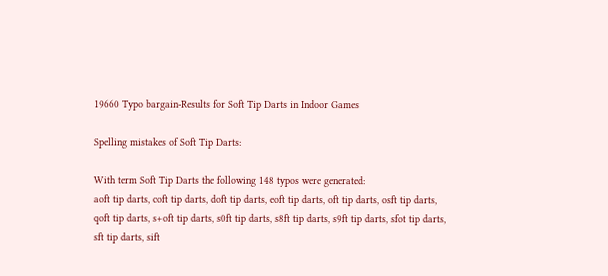19660 Typo bargain-Results for Soft Tip Darts in Indoor Games

Spelling mistakes of Soft Tip Darts:

With term Soft Tip Darts the following 148 typos were generated:
aoft tip darts, coft tip darts, doft tip darts, eoft tip darts, oft tip darts, osft tip darts, qoft tip darts, s+oft tip darts, s0ft tip darts, s8ft tip darts, s9ft tip darts, sfot tip darts, sft tip darts, sift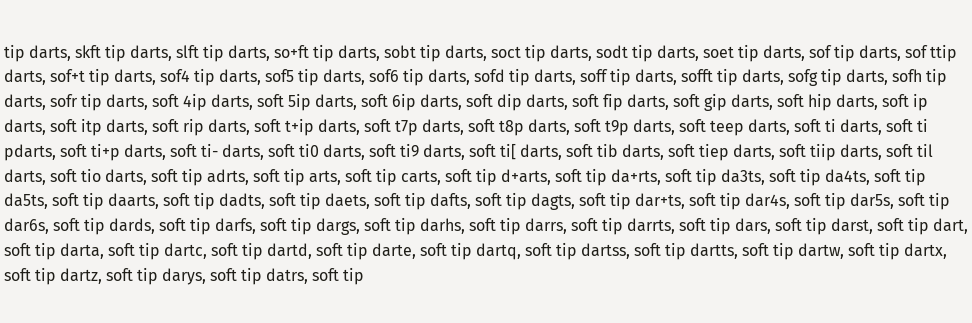tip darts, skft tip darts, slft tip darts, so+ft tip darts, sobt tip darts, soct tip darts, sodt tip darts, soet tip darts, sof tip darts, sof ttip darts, sof+t tip darts, sof4 tip darts, sof5 tip darts, sof6 tip darts, sofd tip darts, soff tip darts, sofft tip darts, sofg tip darts, sofh tip darts, sofr tip darts, soft 4ip darts, soft 5ip darts, soft 6ip darts, soft dip darts, soft fip darts, soft gip darts, soft hip darts, soft ip darts, soft itp darts, soft rip darts, soft t+ip darts, soft t7p darts, soft t8p darts, soft t9p darts, soft teep darts, soft ti darts, soft ti pdarts, soft ti+p darts, soft ti- darts, soft ti0 darts, soft ti9 darts, soft ti[ darts, soft tib darts, soft tiep darts, soft tiip darts, soft til darts, soft tio darts, soft tip adrts, soft tip arts, soft tip carts, soft tip d+arts, soft tip da+rts, soft tip da3ts, soft tip da4ts, soft tip da5ts, soft tip daarts, soft tip dadts, soft tip daets, soft tip dafts, soft tip dagts, soft tip dar+ts, soft tip dar4s, soft tip dar5s, soft tip dar6s, soft tip dards, soft tip darfs, soft tip dargs, soft tip darhs, soft tip darrs, soft tip darrts, soft tip dars, soft tip darst, soft tip dart, soft tip darta, soft tip dartc, soft tip dartd, soft tip darte, soft tip dartq, soft tip dartss, soft tip dartts, soft tip dartw, soft tip dartx, soft tip dartz, soft tip darys, soft tip datrs, soft tip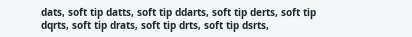dats, soft tip datts, soft tip ddarts, soft tip derts, soft tip dqrts, soft tip drats, soft tip drts, soft tip dsrts,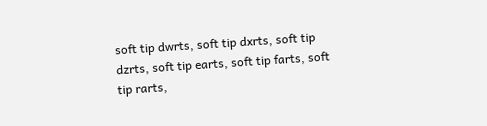soft tip dwrts, soft tip dxrts, soft tip dzrts, soft tip earts, soft tip farts, soft tip rarts,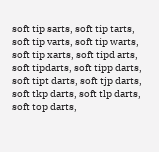soft tip sarts, soft tip tarts, soft tip varts, soft tip warts, soft tip xarts, soft tipd arts, soft tipdarts, soft tipp darts, soft tipt darts, soft tjp darts, soft tkp darts, soft tlp darts, soft top darts,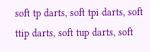soft tp darts, soft tpi darts, soft ttip darts, soft tup darts, soft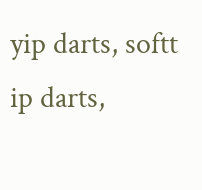yip darts, softt ip darts,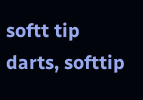softt tip darts, softtip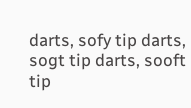darts, sofy tip darts, sogt tip darts, sooft tip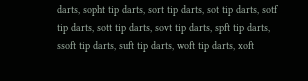darts, sopht tip darts, sort tip darts, sot tip darts, sotf tip darts, sott tip darts, sovt tip darts, spft tip darts, ssoft tip darts, suft tip darts, woft tip darts, xoft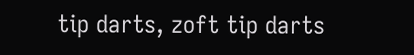tip darts, zoft tip darts